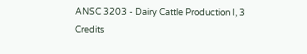ANSC 3203 - Dairy Cattle Production I, 3 Credits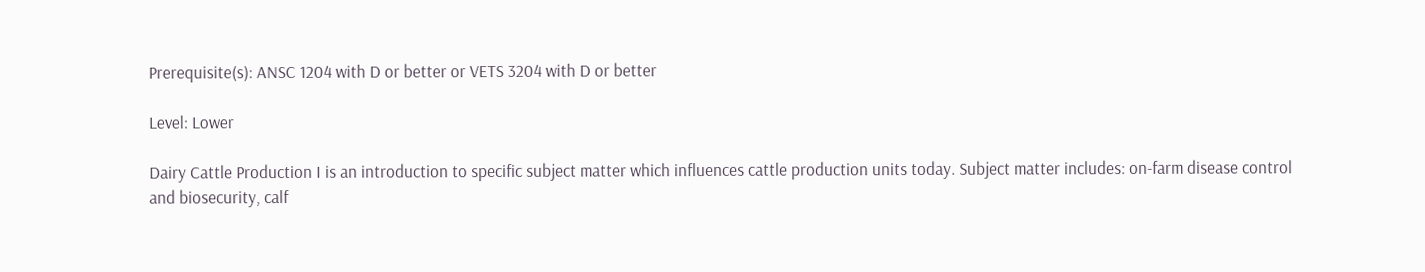Prerequisite(s): ANSC 1204 with D or better or VETS 3204 with D or better

Level: Lower

Dairy Cattle Production I is an introduction to specific subject matter which influences cattle production units today. Subject matter includes: on-farm disease control and biosecurity, calf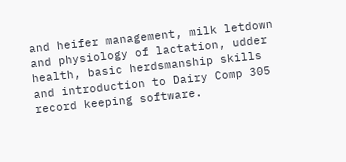and heifer management, milk letdown and physiology of lactation, udder health, basic herdsmanship skills and introduction to Dairy Comp 305 record keeping software.